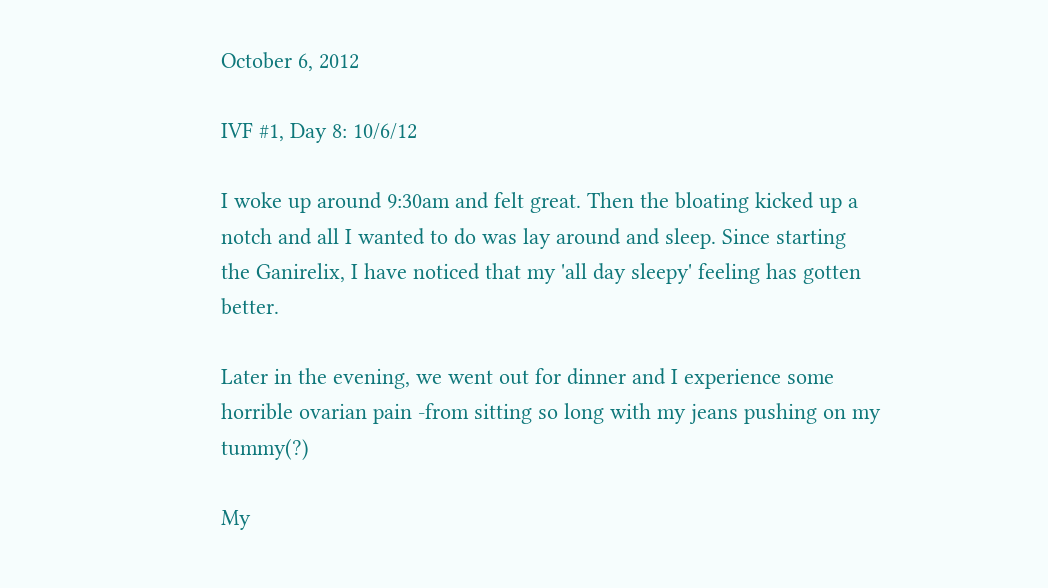October 6, 2012

IVF #1, Day 8: 10/6/12

I woke up around 9:30am and felt great. Then the bloating kicked up a notch and all I wanted to do was lay around and sleep. Since starting the Ganirelix, I have noticed that my 'all day sleepy' feeling has gotten better.

Later in the evening, we went out for dinner and I experience some horrible ovarian pain -from sitting so long with my jeans pushing on my tummy(?)

My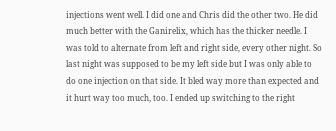injections went well. I did one and Chris did the other two. He did much better with the Ganirelix, which has the thicker needle. I was told to alternate from left and right side, every other night. So last night was supposed to be my left side but I was only able to do one injection on that side. It bled way more than expected and it hurt way too much, too. I ended up switching to the right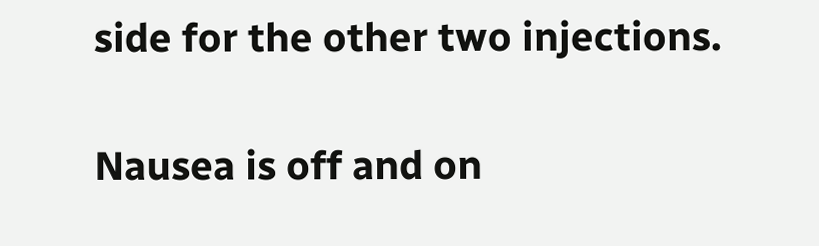side for the other two injections.

Nausea is off and on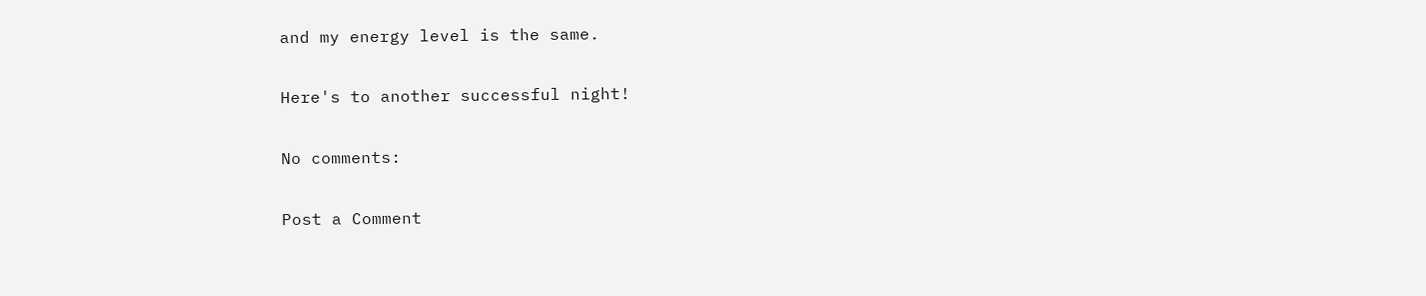and my energy level is the same.

Here's to another successful night!

No comments:

Post a Comment